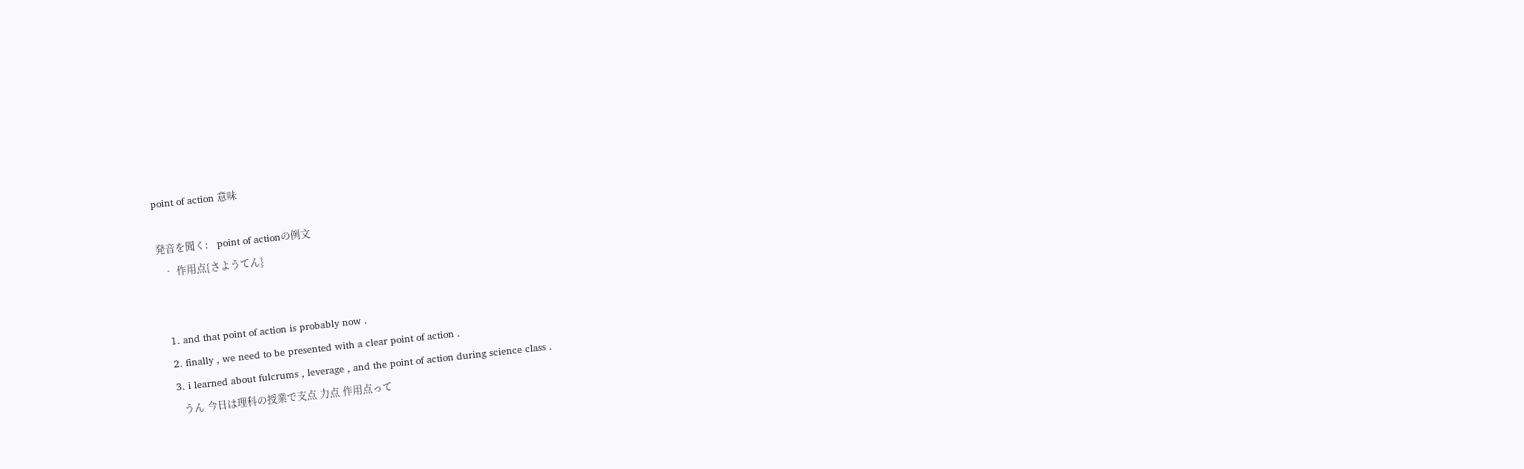point of action 意味

発音を聞く:   point of actionの例文
  • 作用点{さようてん}


  1. and that point of action is probably now .
  2. finally , we need to be presented with a clear point of action .
  3. i learned about fulcrums , leverage , and the point of action during science class .
    うん 今日は理科の授業で支点 力点 作用点って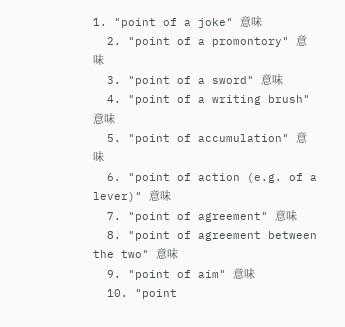1. "point of a joke" 意味
  2. "point of a promontory" 意味
  3. "point of a sword" 意味
  4. "point of a writing brush" 意味
  5. "point of accumulation" 意味
  6. "point of action (e.g. of a lever)" 意味
  7. "point of agreement" 意味
  8. "point of agreement between the two" 意味
  9. "point of aim" 意味
  10. "point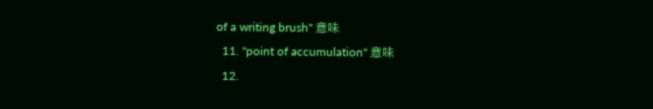of a writing brush" 意味
  11. "point of accumulation" 意味
  12.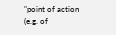"point of action (e.g. of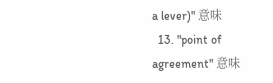a lever)" 意味
  13. "point of agreement" 意味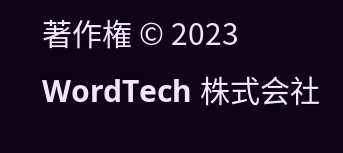著作権 © 2023 WordTech 株式会社